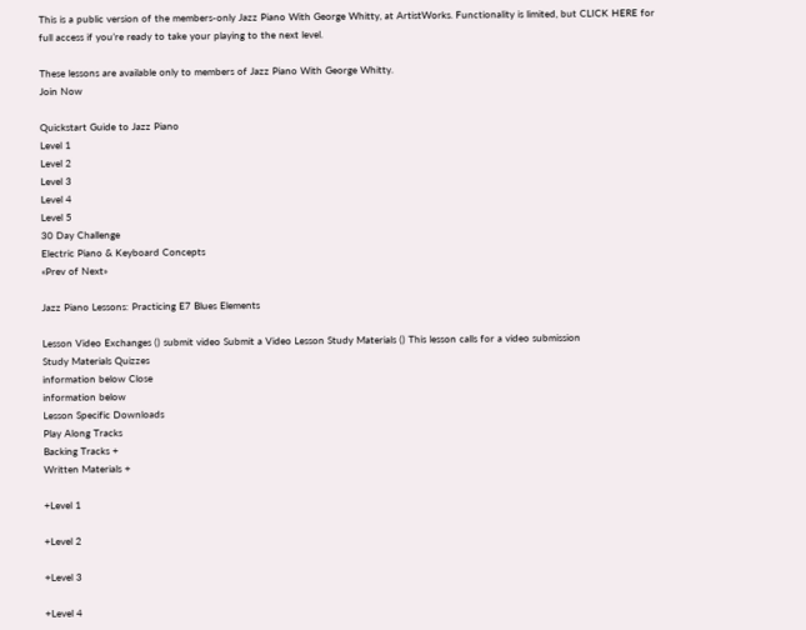This is a public version of the members-only Jazz Piano With George Whitty, at ArtistWorks. Functionality is limited, but CLICK HERE for full access if you’re ready to take your playing to the next level.

These lessons are available only to members of Jazz Piano With George Whitty.
Join Now

Quickstart Guide to Jazz Piano
Level 1
Level 2
Level 3
Level 4
Level 5
30 Day Challenge
Electric Piano & Keyboard Concepts
«Prev of Next»

Jazz Piano Lessons: Practicing E7 Blues Elements

Lesson Video Exchanges () submit video Submit a Video Lesson Study Materials () This lesson calls for a video submission
Study Materials Quizzes
information below Close
information below
Lesson Specific Downloads
Play Along Tracks
Backing Tracks +
Written Materials +

+Level 1

+Level 2

+Level 3

+Level 4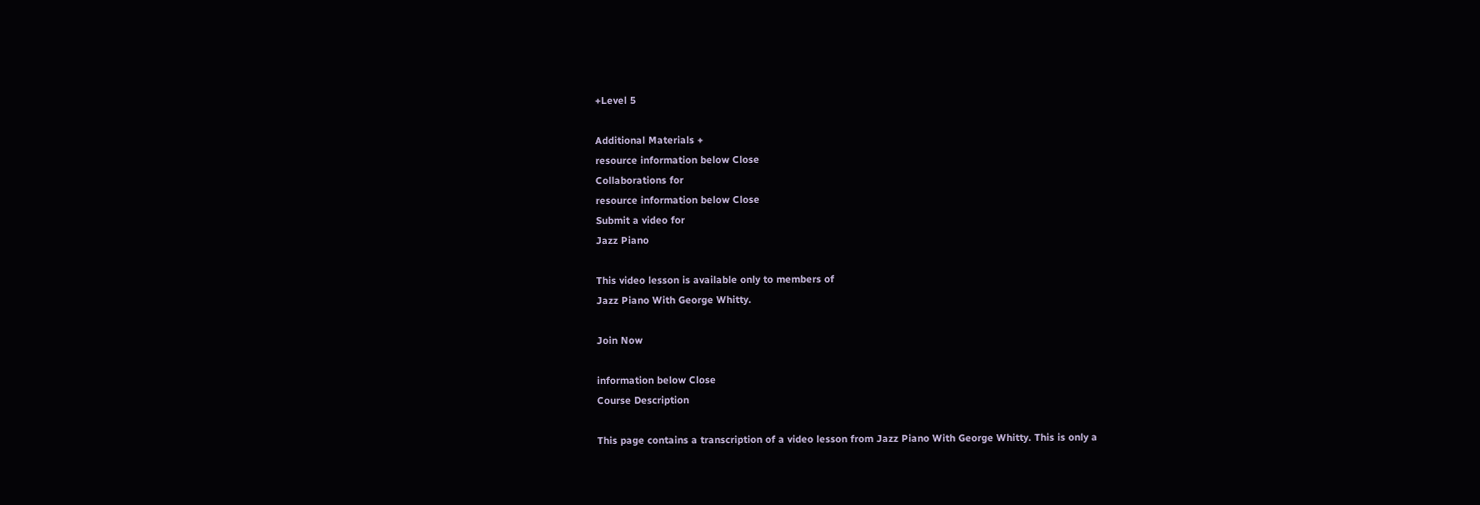+Level 5

Additional Materials +
resource information below Close
Collaborations for
resource information below Close
Submit a video for
Jazz Piano

This video lesson is available only to members of
Jazz Piano With George Whitty.

Join Now

information below Close
Course Description

This page contains a transcription of a video lesson from Jazz Piano With George Whitty. This is only a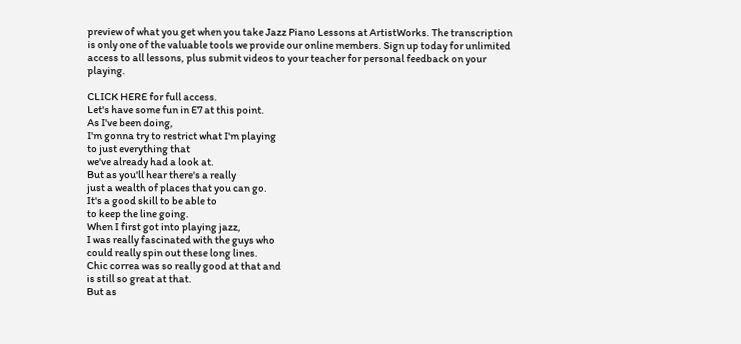preview of what you get when you take Jazz Piano Lessons at ArtistWorks. The transcription is only one of the valuable tools we provide our online members. Sign up today for unlimited access to all lessons, plus submit videos to your teacher for personal feedback on your playing.

CLICK HERE for full access.
Let's have some fun in E7 at this point.
As I've been doing,
I'm gonna try to restrict what I'm playing
to just everything that
we've already had a look at.
But as you'll hear there's a really
just a wealth of places that you can go.
It's a good skill to be able to
to keep the line going.
When I first got into playing jazz,
I was really fascinated with the guys who
could really spin out these long lines.
Chic correa was so really good at that and
is still so great at that.
But as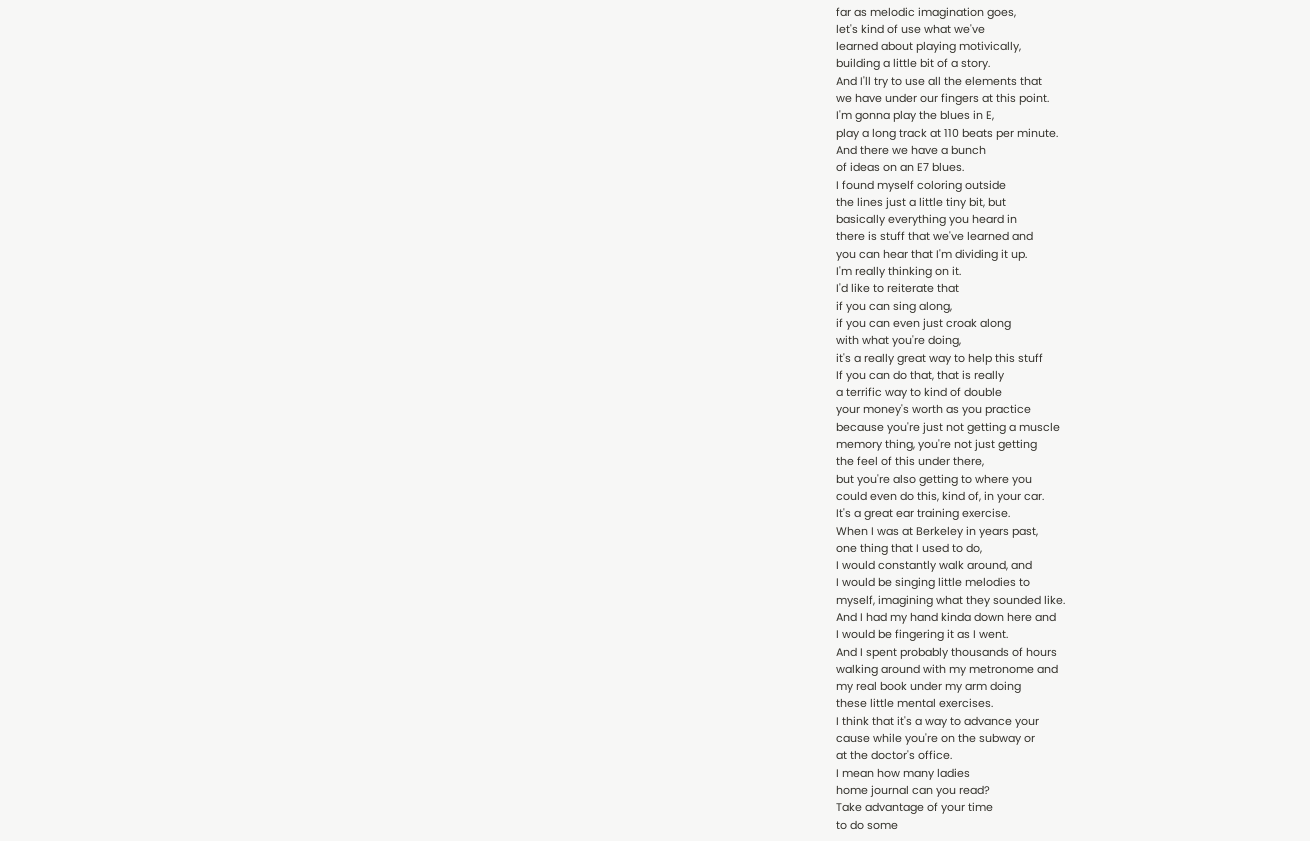far as melodic imagination goes,
let's kind of use what we've
learned about playing motivically,
building a little bit of a story.
And I'll try to use all the elements that
we have under our fingers at this point.
I'm gonna play the blues in E,
play a long track at 110 beats per minute.
And there we have a bunch
of ideas on an E7 blues.
I found myself coloring outside
the lines just a little tiny bit, but
basically everything you heard in
there is stuff that we've learned and
you can hear that I'm dividing it up.
I'm really thinking on it.
I'd like to reiterate that
if you can sing along,
if you can even just croak along
with what you're doing,
it's a really great way to help this stuff
If you can do that, that is really
a terrific way to kind of double
your money's worth as you practice
because you're just not getting a muscle
memory thing, you're not just getting
the feel of this under there,
but you're also getting to where you
could even do this, kind of, in your car.
It's a great ear training exercise.
When I was at Berkeley in years past,
one thing that I used to do,
I would constantly walk around, and
I would be singing little melodies to
myself, imagining what they sounded like.
And I had my hand kinda down here and
I would be fingering it as I went.
And I spent probably thousands of hours
walking around with my metronome and
my real book under my arm doing
these little mental exercises.
I think that it's a way to advance your
cause while you're on the subway or
at the doctor's office.
I mean how many ladies
home journal can you read?
Take advantage of your time
to do some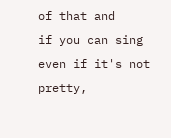of that and
if you can sing even if it's not pretty,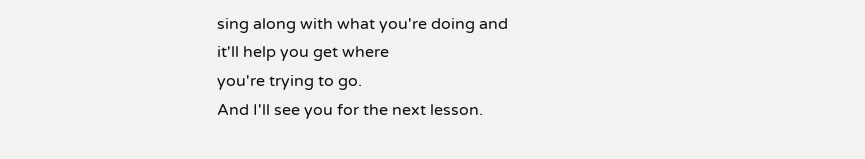sing along with what you're doing and
it'll help you get where
you're trying to go.
And I'll see you for the next lesson.